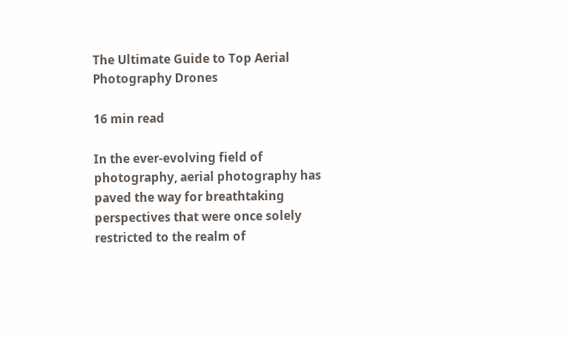The Ultimate Guide to Top Aerial Photography Drones

16 min read

In the ever-evolving field of photography, aerial photography has paved the way for breathtaking perspectives that were once solely restricted to the realm of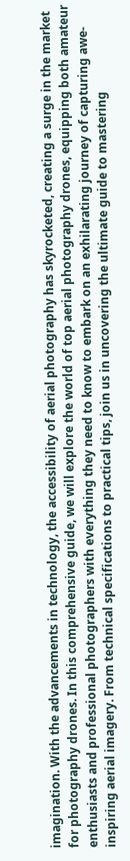imagination. With the advancements in technology, the accessibility of aerial photography has skyrocketed, creating a surge in the market for photography drones. In this comprehensive guide, we will explore the world of top aerial photography drones, equipping both amateur enthusiasts and professional photographers with everything they need to know to embark on an exhilarating journey of capturing awe-inspiring aerial imagery. From technical specifications to practical tips, join us in uncovering the ultimate guide to mastering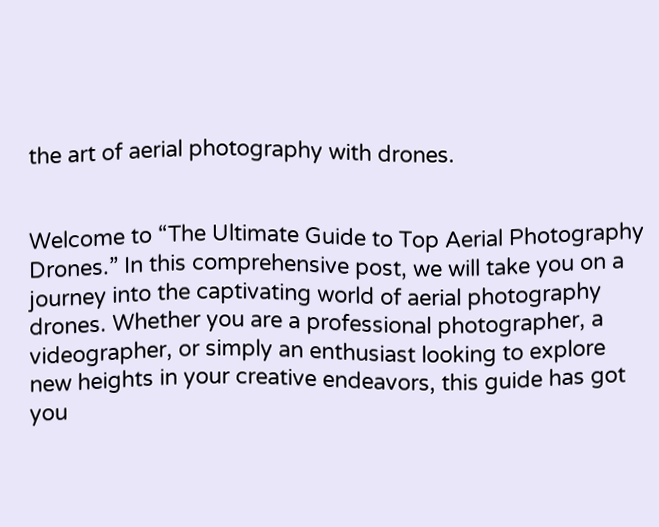the art of aerial photography with drones.


Welcome to “The Ultimate Guide to Top Aerial Photography Drones.” In this comprehensive post, we will take you on a journey into the captivating world of aerial photography drones. Whether you are a professional photographer, a videographer, or simply an enthusiast looking to explore new heights in your creative endeavors, this guide has got you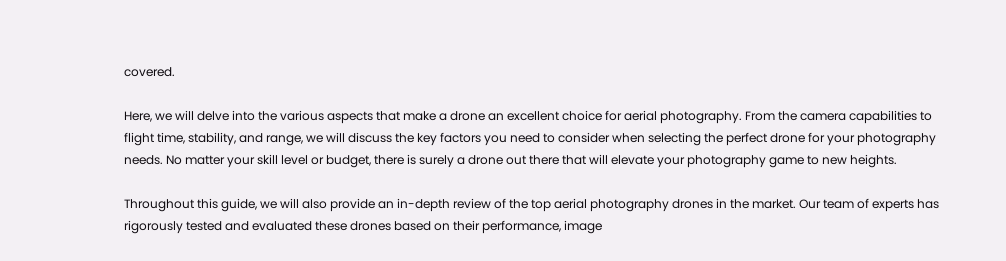covered.

Here, we will delve into the various aspects that make a drone an excellent choice for aerial photography. From the camera capabilities to flight time, stability, and range, we will discuss the key factors you need to consider when selecting the perfect drone for your photography needs. No matter your skill level or budget, there is surely a drone out there that will elevate your photography game to new heights.

Throughout this guide, we will also provide an in-depth review of the top aerial photography drones in the market. Our team of experts has rigorously tested and evaluated these drones based on their performance, image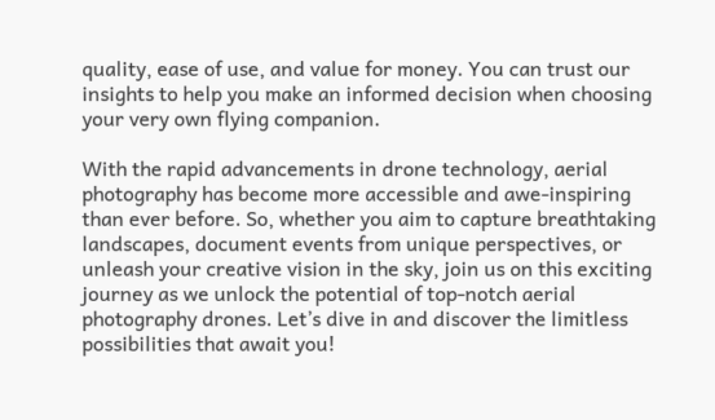quality, ease of use, and value for money. You can trust our insights to help you make an informed decision when choosing your very own flying companion.

With the rapid advancements in drone technology, aerial photography has become more accessible and awe-inspiring than ever before. So, whether you aim to capture breathtaking landscapes, document events from unique perspectives, or unleash your creative vision in the sky, join us on this exciting journey as we unlock the potential of top-notch aerial photography drones. Let’s dive in and discover the limitless possibilities that await you!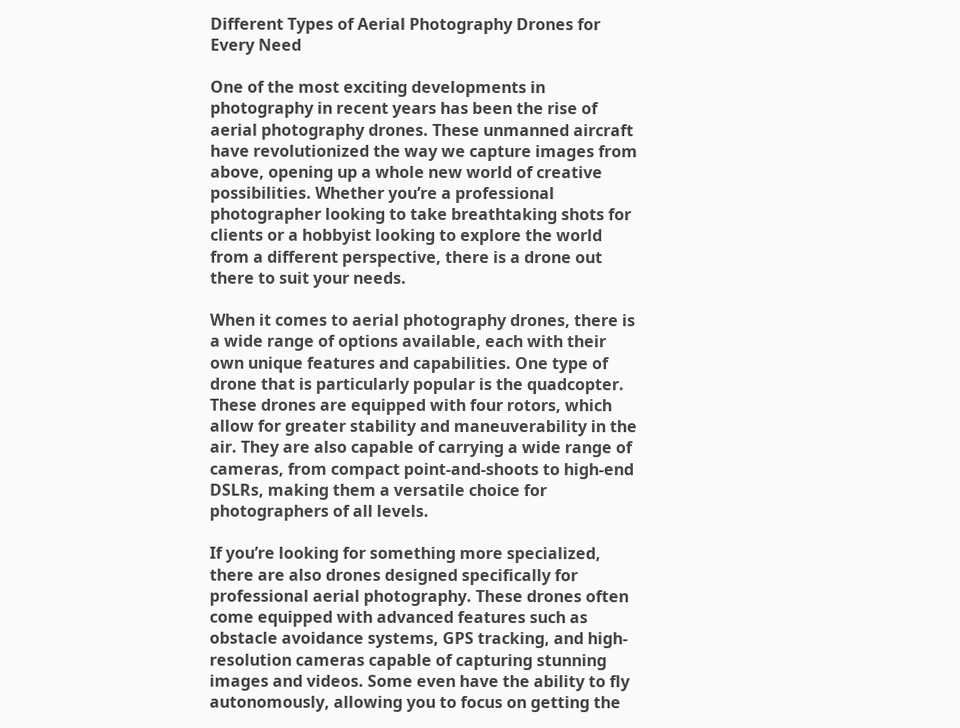Different Types of Aerial Photography Drones for Every Need

One of the most exciting developments in photography in recent years has been the rise of aerial photography drones. These unmanned aircraft have revolutionized the way we capture images from above, opening up a whole new world of creative possibilities. Whether you’re a professional photographer looking to take breathtaking shots for clients or a hobbyist looking to explore the world from a different perspective, there is a drone out there to suit your needs.

When it comes to aerial photography drones, there is a wide range of options available, each with their own unique features and capabilities. One type of drone that is particularly popular is the quadcopter. These drones are equipped with four rotors, which allow for greater stability and maneuverability in the air. They are also capable of carrying a wide range of cameras, from compact point-and-shoots to high-end DSLRs, making them a versatile choice for photographers of all levels.

If you’re looking for something more specialized, there are also drones designed specifically for professional aerial photography. These drones often come equipped with advanced features such as obstacle avoidance systems, GPS tracking, and high-resolution cameras capable of capturing stunning images and videos. Some even have the ability to fly autonomously, allowing you to focus on getting the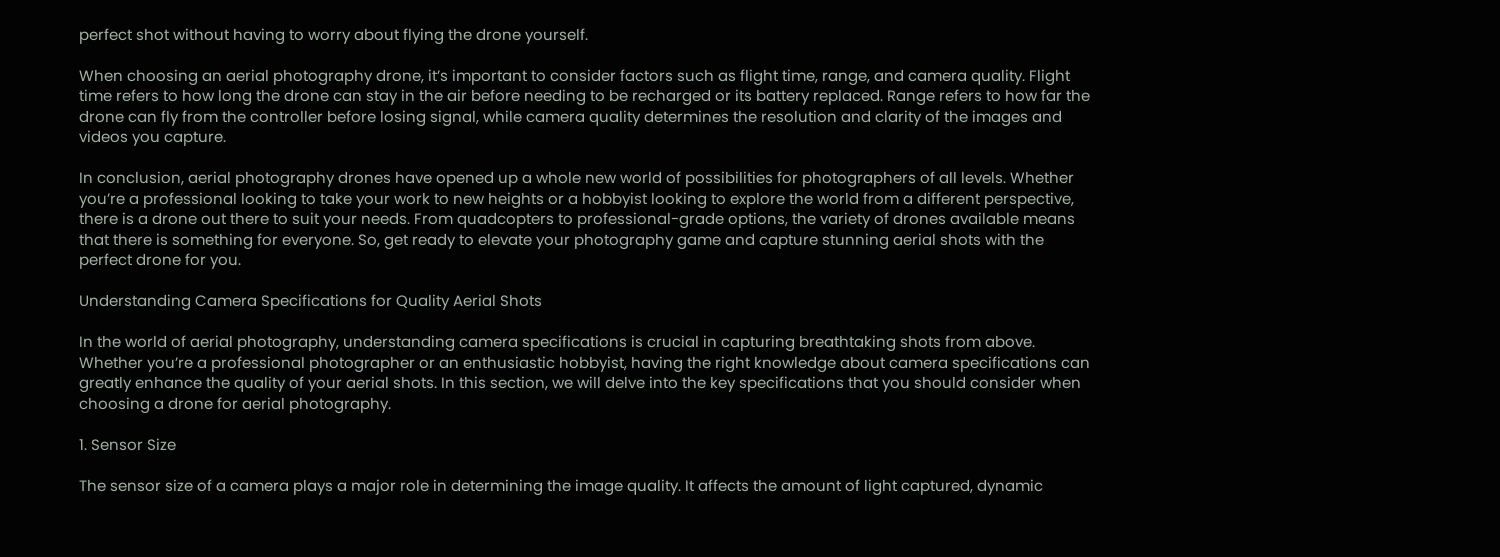perfect shot without having to worry about flying the drone yourself.

When choosing an aerial photography drone, it’s important to consider factors such as flight time, range, and camera quality. Flight time refers to how long the drone can stay in the air before needing to be recharged or its battery replaced. Range refers to how far the drone can fly from the controller before losing signal, while camera quality determines the resolution and clarity of the images and videos you capture.

In conclusion, aerial photography drones have opened up a whole new world of possibilities for photographers of all levels. Whether you’re a professional looking to take your work to new heights or a hobbyist looking to explore the world from a different perspective, there is a drone out there to suit your needs. From quadcopters to professional-grade options, the variety of drones available means that there is something for everyone. So, get ready to elevate your photography game and capture stunning aerial shots with the perfect drone for you.

Understanding Camera Specifications for Quality Aerial Shots

In the world of aerial photography, understanding camera specifications is crucial in capturing breathtaking shots from above. Whether you’re a professional photographer or an enthusiastic hobbyist, having the right knowledge about camera specifications can greatly enhance the quality of your aerial shots. In this section, we will delve into the key specifications that you should consider when choosing a drone for aerial photography.

1. Sensor Size

The sensor size of a camera plays a major role in determining the image quality. It affects the amount of light captured, dynamic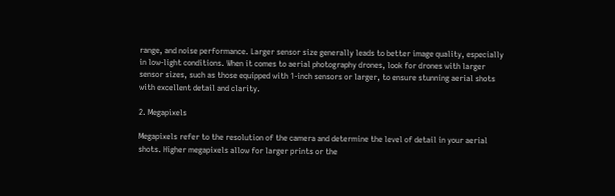range, and noise performance. Larger sensor size generally leads to better image quality, especially in low-light conditions. When it comes to aerial photography drones, look for drones with larger sensor sizes, such as those equipped with 1-inch sensors or larger, to ensure stunning aerial shots with excellent detail and clarity.

2. Megapixels

Megapixels refer to the resolution of the camera and determine the level of detail in your aerial shots. Higher megapixels allow for larger prints or the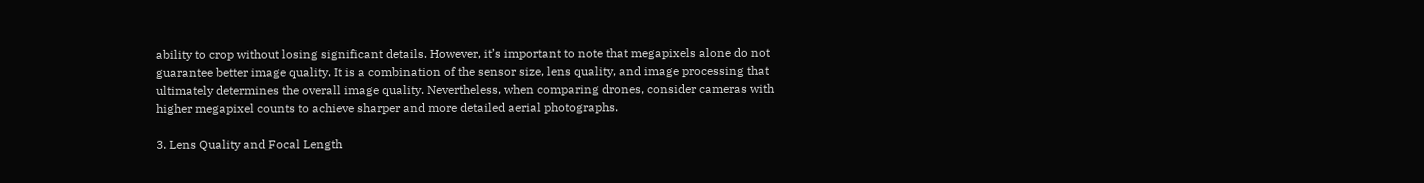ability to crop without losing significant details. However, it’s important to note that megapixels alone do not guarantee better image quality. It is a combination of the sensor size, lens quality, and image processing that ultimately determines the overall image quality. Nevertheless, when comparing drones, consider cameras with higher megapixel counts to achieve sharper and more detailed aerial photographs.

3. Lens Quality and Focal Length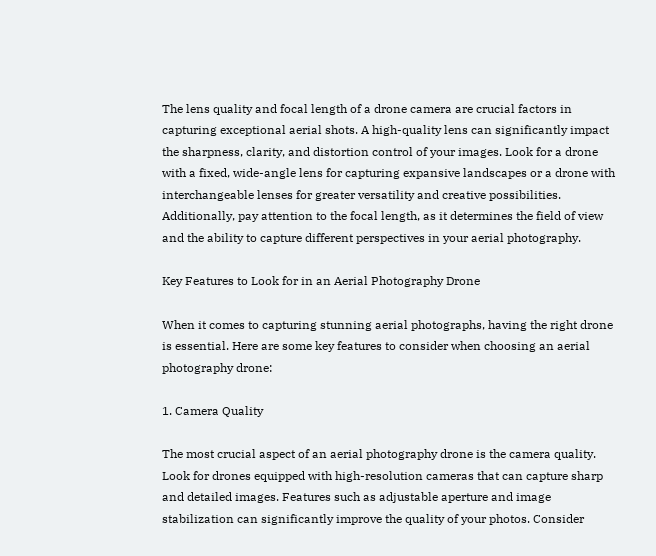The lens quality and focal length of a drone camera are crucial factors in capturing exceptional aerial shots. A high-quality lens can significantly impact the sharpness, clarity, and distortion control of your images. Look for a drone with a fixed, wide-angle lens for capturing expansive landscapes or a drone with interchangeable lenses for greater versatility and creative possibilities. Additionally, pay attention to the focal length, as it determines the field of view and the ability to capture different perspectives in your aerial photography.

Key Features to Look for in an Aerial Photography Drone

When it comes to capturing stunning aerial photographs, having the right drone is essential. Here are some key features to consider when choosing an aerial photography drone:

1. Camera Quality

The most crucial aspect of an aerial photography drone is the camera quality. Look for drones equipped with high-resolution cameras that can capture sharp and detailed images. Features such as adjustable aperture and image stabilization can significantly improve the quality of your photos. Consider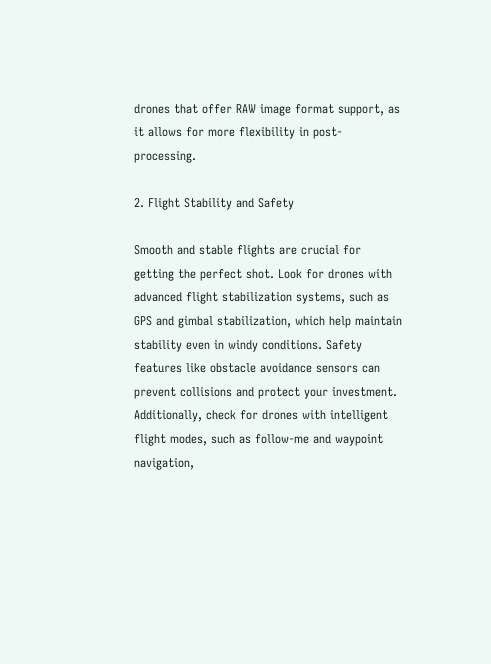drones that offer RAW image format support, as it allows for more flexibility in post-processing.

2. Flight Stability and Safety

Smooth and stable flights are crucial for getting the perfect shot. Look for drones with advanced flight stabilization systems, such as GPS and gimbal stabilization, which help maintain stability even in windy conditions. Safety features like obstacle avoidance sensors can prevent collisions and protect your investment. Additionally, check for drones with intelligent flight modes, such as follow-me and waypoint navigation,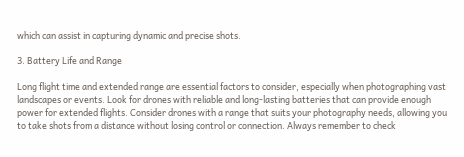which can assist in capturing dynamic and precise shots.

3. Battery Life and Range

Long flight time and extended range are essential factors to consider, especially when photographing vast landscapes or events. Look for drones with reliable and long-lasting batteries that can provide enough power for extended flights. Consider drones with a range that suits your photography needs, allowing you to take shots from a distance without losing control or connection. Always remember to check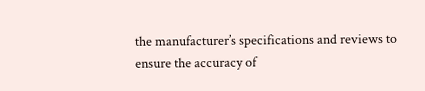the manufacturer’s specifications and reviews to ensure the accuracy of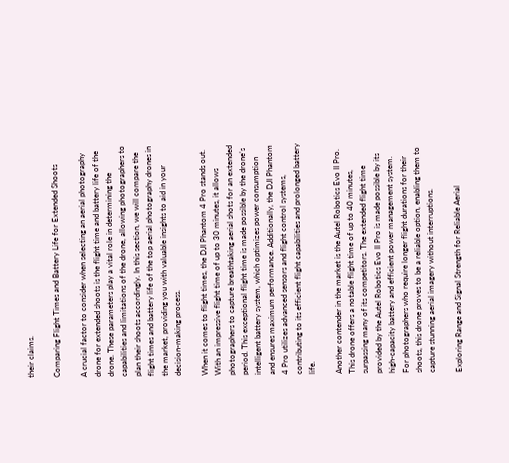their claims.

Comparing Flight Times and Battery Life for Extended Shoots

A crucial factor to consider when selecting an aerial photography drone for extended shoots is the flight time and battery life of the drone. These parameters play a vital role in determining the capabilities and limitations of the drone, allowing photographers to plan their shoots accordingly. In this section, we will compare the flight times and battery life of the top aerial photography drones in the market, providing you with valuable insights to aid in your decision-making process.

When it comes to flight times, the DJI Phantom 4 Pro stands out. With an impressive flight time of up to 30 minutes, it allows photographers to capture breathtaking aerial shots for an extended period. This exceptional flight time is made possible by the drone’s intelligent battery system, which optimizes power consumption and ensures maximum performance. Additionally, the DJI Phantom 4 Pro utilizes advanced sensors and flight control systems, contributing to its efficient flight capabilities and prolonged battery life.

Another contender in the market is the Autel Robotics Evo II Pro. This drone offers a notable flight time of up to 40 minutes, surpassing many of its competitors. The extended flight time provided by the Autel Robotics Evo II Pro is made possible by its high-capacity battery and efficient power management system. For photographers who require longer flight durations for their shoots, this drone proves to be a reliable option, enabling them to capture stunning aerial imagery without interruptions.

Exploring Range and Signal Strength for Reliable Aerial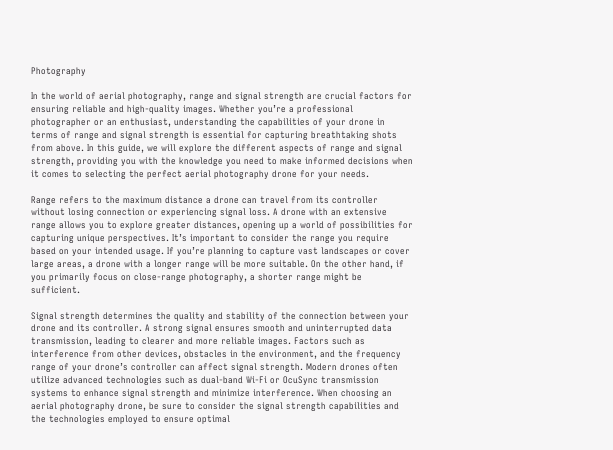Photography

In the world of aerial photography, range and signal strength are crucial factors for ensuring reliable and high-quality images. Whether you’re a professional photographer or an enthusiast, understanding the capabilities of your drone in terms of range and signal strength is essential for capturing breathtaking shots from above. In this guide, we will explore the different aspects of range and signal strength, providing you with the knowledge you need to make informed decisions when it comes to selecting the perfect aerial photography drone for your needs.

Range refers to the maximum distance a drone can travel from its controller without losing connection or experiencing signal loss. A drone with an extensive range allows you to explore greater distances, opening up a world of possibilities for capturing unique perspectives. It’s important to consider the range you require based on your intended usage. If you’re planning to capture vast landscapes or cover large areas, a drone with a longer range will be more suitable. On the other hand, if you primarily focus on close-range photography, a shorter range might be sufficient.

Signal strength determines the quality and stability of the connection between your drone and its controller. A strong signal ensures smooth and uninterrupted data transmission, leading to clearer and more reliable images. Factors such as interference from other devices, obstacles in the environment, and the frequency range of your drone’s controller can affect signal strength. Modern drones often utilize advanced technologies such as dual-band Wi-Fi or OcuSync transmission systems to enhance signal strength and minimize interference. When choosing an aerial photography drone, be sure to consider the signal strength capabilities and the technologies employed to ensure optimal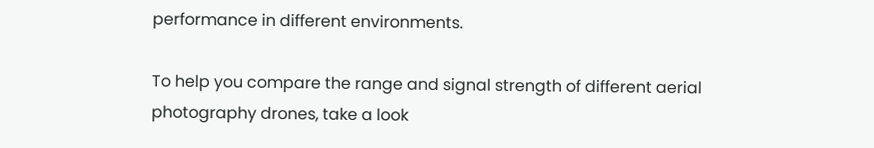performance in different environments.

To help you compare the range and signal strength of different aerial photography drones, take a look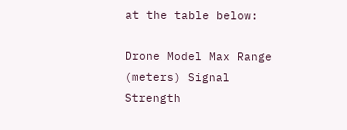at the table below:

Drone Model Max Range (meters) Signal Strength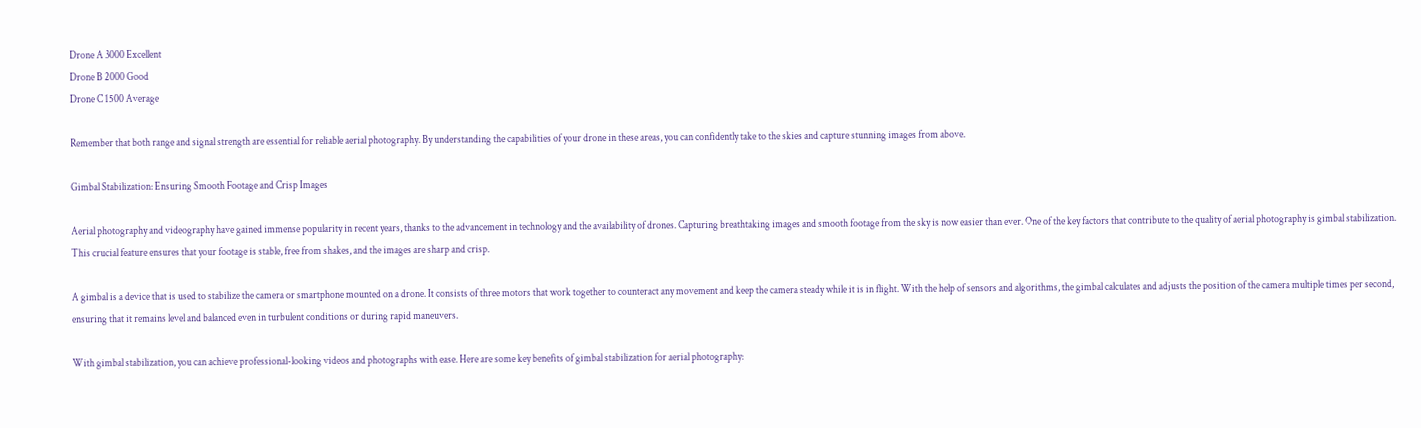Drone A 3000 Excellent
Drone B 2000 Good
Drone C 1500 Average

Remember that both range and signal strength are essential for reliable aerial photography. By understanding the capabilities of your drone in these areas, you can confidently take to the skies and capture stunning images from above.

Gimbal Stabilization: Ensuring Smooth Footage and Crisp Images

Aerial photography and videography have gained immense popularity in recent years, thanks to the advancement in technology and the availability of drones. Capturing breathtaking images and smooth footage from the sky is now easier than ever. One of the key factors that contribute to the quality of aerial photography is gimbal stabilization. This crucial feature ensures that your footage is stable, free from shakes, and the images are sharp and crisp.

A gimbal is a device that is used to stabilize the camera or smartphone mounted on a drone. It consists of three motors that work together to counteract any movement and keep the camera steady while it is in flight. With the help of sensors and algorithms, the gimbal calculates and adjusts the position of the camera multiple times per second, ensuring that it remains level and balanced even in turbulent conditions or during rapid maneuvers.

With gimbal stabilization, you can achieve professional-looking videos and photographs with ease. Here are some key benefits of gimbal stabilization for aerial photography: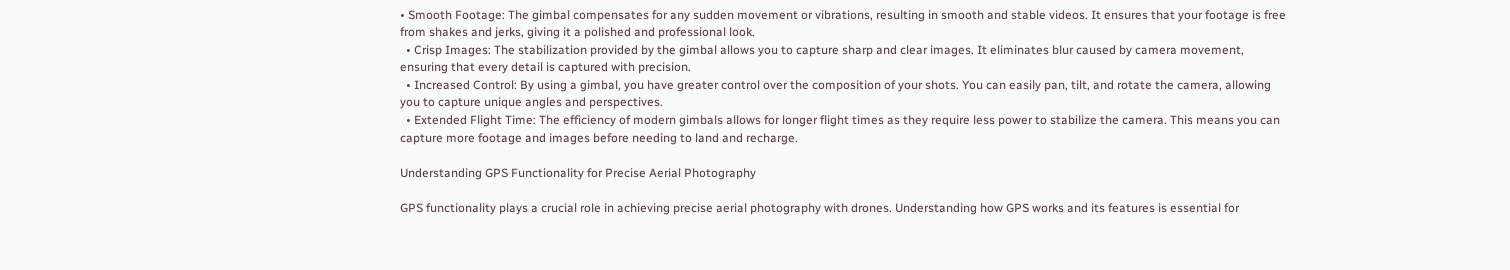• Smooth Footage: The gimbal compensates for any sudden movement or vibrations, resulting in smooth and stable videos. It ensures that your footage is free from shakes and jerks, giving it a polished and professional look.
  • Crisp Images: The stabilization provided by the gimbal allows you to capture sharp and clear images. It eliminates blur caused by camera movement, ensuring that every detail is captured with precision.
  • Increased Control: By using a gimbal, you have greater control over the composition of your shots. You can easily pan, tilt, and rotate the camera, allowing you to capture unique angles and perspectives.
  • Extended Flight Time: The efficiency of modern gimbals allows for longer flight times as they require less power to stabilize the camera. This means you can capture more footage and images before needing to land and recharge.

Understanding GPS Functionality for Precise Aerial Photography

GPS functionality plays a crucial role in achieving precise aerial photography with drones. Understanding how GPS works and its features is essential for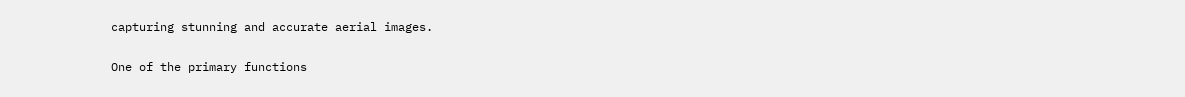capturing stunning and accurate aerial images.

One of the primary functions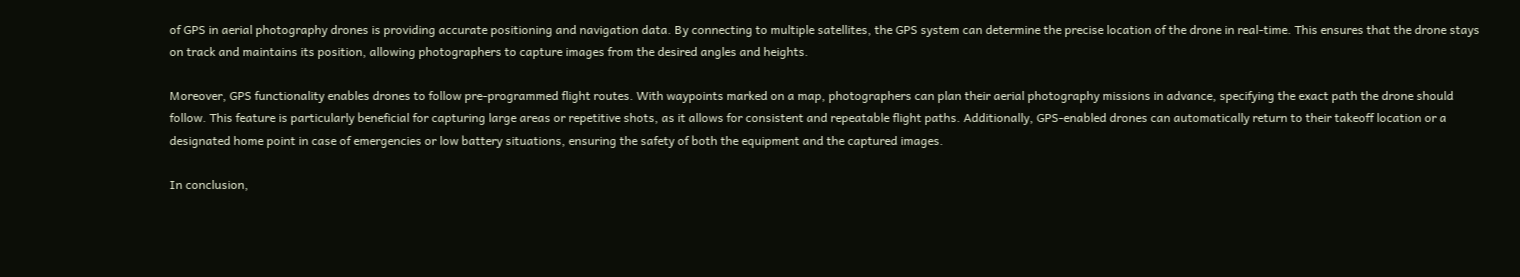of GPS in aerial photography drones is providing accurate positioning and navigation data. By connecting to multiple satellites, the GPS system can determine the precise location of the drone in real-time. This ensures that the drone stays on track and maintains its position, allowing photographers to capture images from the desired angles and heights.

Moreover, GPS functionality enables drones to follow pre-programmed flight routes. With waypoints marked on a map, photographers can plan their aerial photography missions in advance, specifying the exact path the drone should follow. This feature is particularly beneficial for capturing large areas or repetitive shots, as it allows for consistent and repeatable flight paths. Additionally, GPS-enabled drones can automatically return to their takeoff location or a designated home point in case of emergencies or low battery situations, ensuring the safety of both the equipment and the captured images.

In conclusion,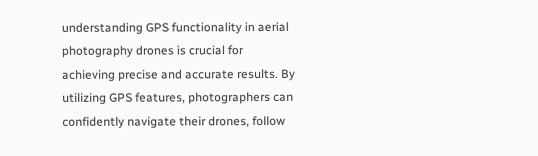understanding GPS functionality in aerial photography drones is crucial for achieving precise and accurate results. By utilizing GPS features, photographers can confidently navigate their drones, follow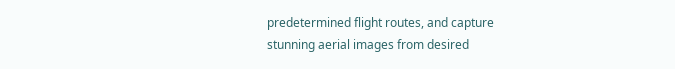predetermined flight routes, and capture stunning aerial images from desired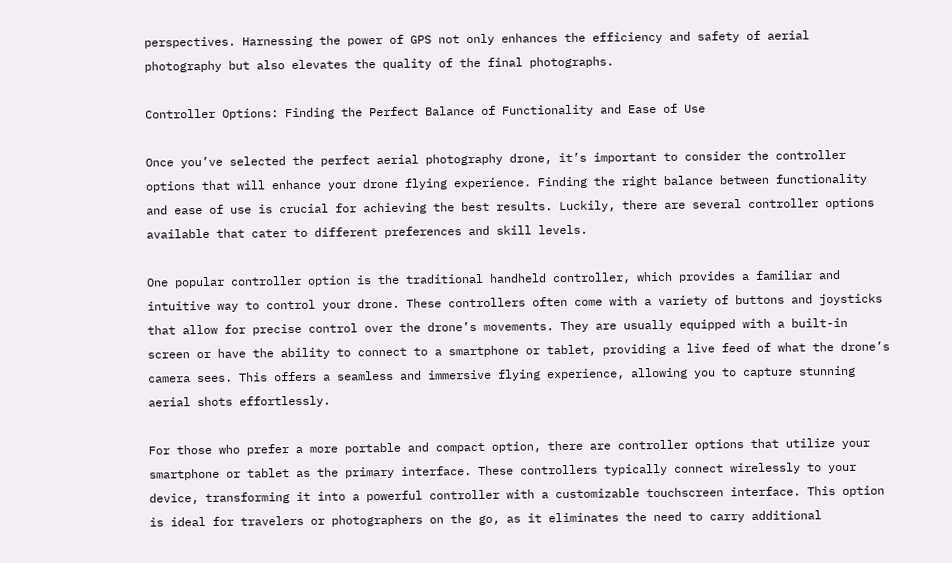perspectives. Harnessing the power of GPS not only enhances the efficiency and safety of aerial photography but also elevates the quality of the final photographs.

Controller Options: Finding the Perfect Balance of Functionality and Ease of Use

Once you’ve selected the perfect aerial photography drone, it’s important to consider the controller options that will enhance your drone flying experience. Finding the right balance between functionality and ease of use is crucial for achieving the best results. Luckily, there are several controller options available that cater to different preferences and skill levels.

One popular controller option is the traditional handheld controller, which provides a familiar and intuitive way to control your drone. These controllers often come with a variety of buttons and joysticks that allow for precise control over the drone’s movements. They are usually equipped with a built-in screen or have the ability to connect to a smartphone or tablet, providing a live feed of what the drone’s camera sees. This offers a seamless and immersive flying experience, allowing you to capture stunning aerial shots effortlessly.

For those who prefer a more portable and compact option, there are controller options that utilize your smartphone or tablet as the primary interface. These controllers typically connect wirelessly to your device, transforming it into a powerful controller with a customizable touchscreen interface. This option is ideal for travelers or photographers on the go, as it eliminates the need to carry additional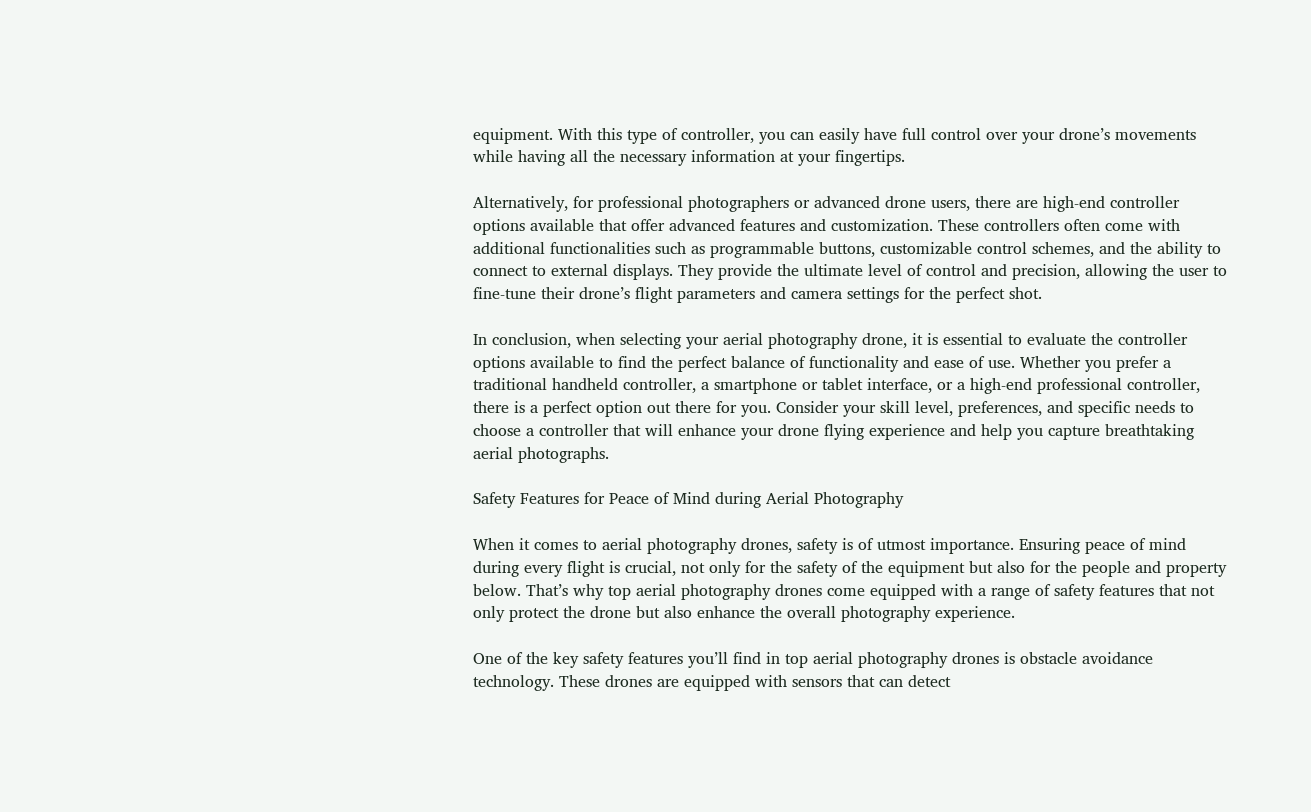equipment. With this type of controller, you can easily have full control over your drone’s movements while having all the necessary information at your fingertips.

Alternatively, for professional photographers or advanced drone users, there are high-end controller options available that offer advanced features and customization. These controllers often come with additional functionalities such as programmable buttons, customizable control schemes, and the ability to connect to external displays. They provide the ultimate level of control and precision, allowing the user to fine-tune their drone’s flight parameters and camera settings for the perfect shot.

In conclusion, when selecting your aerial photography drone, it is essential to evaluate the controller options available to find the perfect balance of functionality and ease of use. Whether you prefer a traditional handheld controller, a smartphone or tablet interface, or a high-end professional controller, there is a perfect option out there for you. Consider your skill level, preferences, and specific needs to choose a controller that will enhance your drone flying experience and help you capture breathtaking aerial photographs.

Safety Features for Peace of Mind during Aerial Photography

When it comes to aerial photography drones, safety is of utmost importance. Ensuring peace of mind during every flight is crucial, not only for the safety of the equipment but also for the people and property below. That’s why top aerial photography drones come equipped with a range of safety features that not only protect the drone but also enhance the overall photography experience.

One of the key safety features you’ll find in top aerial photography drones is obstacle avoidance technology. These drones are equipped with sensors that can detect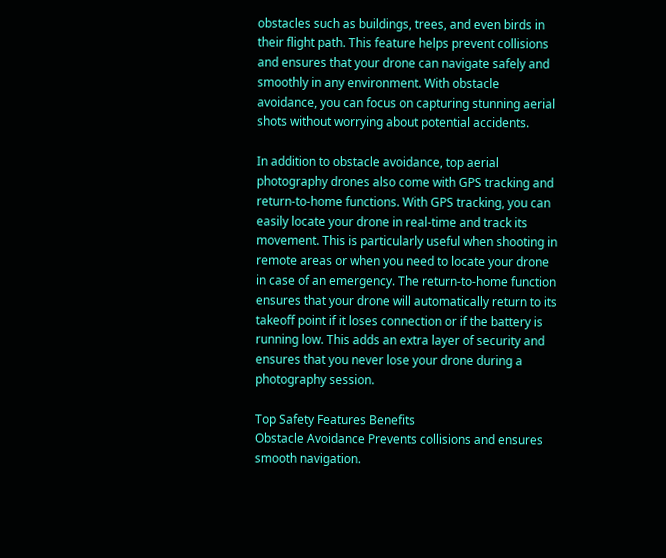obstacles such as buildings, trees, and even birds in their flight path. This feature helps prevent collisions and ensures that your drone can navigate safely and smoothly in any environment. With obstacle avoidance, you can focus on capturing stunning aerial shots without worrying about potential accidents.

In addition to obstacle avoidance, top aerial photography drones also come with GPS tracking and return-to-home functions. With GPS tracking, you can easily locate your drone in real-time and track its movement. This is particularly useful when shooting in remote areas or when you need to locate your drone in case of an emergency. The return-to-home function ensures that your drone will automatically return to its takeoff point if it loses connection or if the battery is running low. This adds an extra layer of security and ensures that you never lose your drone during a photography session.

Top Safety Features Benefits
Obstacle Avoidance Prevents collisions and ensures smooth navigation.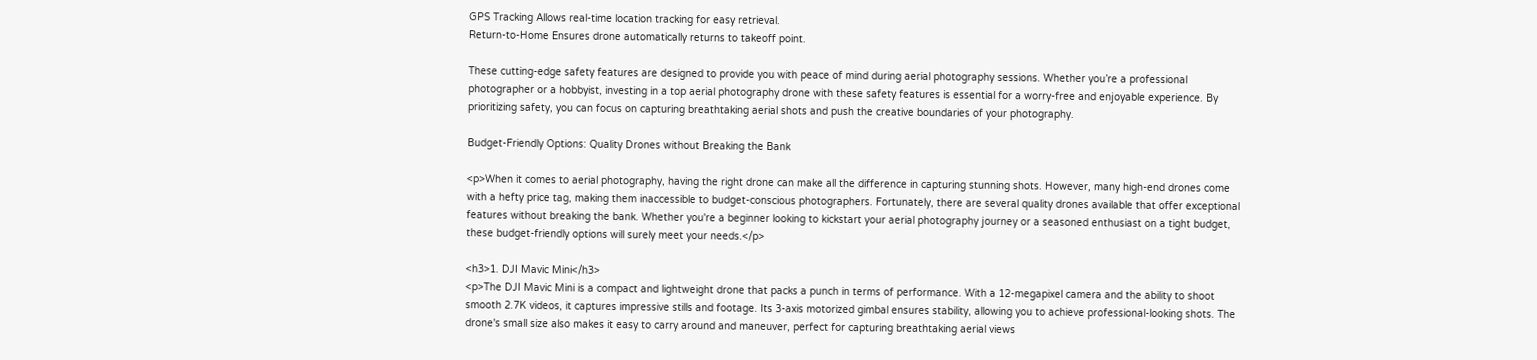GPS Tracking Allows real-time location tracking for easy retrieval.
Return-to-Home Ensures drone automatically returns to takeoff point.

These cutting-edge safety features are designed to provide you with peace of mind during aerial photography sessions. Whether you’re a professional photographer or a hobbyist, investing in a top aerial photography drone with these safety features is essential for a worry-free and enjoyable experience. By prioritizing safety, you can focus on capturing breathtaking aerial shots and push the creative boundaries of your photography.

Budget-Friendly Options: Quality Drones without Breaking the Bank

<p>When it comes to aerial photography, having the right drone can make all the difference in capturing stunning shots. However, many high-end drones come with a hefty price tag, making them inaccessible to budget-conscious photographers. Fortunately, there are several quality drones available that offer exceptional features without breaking the bank. Whether you're a beginner looking to kickstart your aerial photography journey or a seasoned enthusiast on a tight budget, these budget-friendly options will surely meet your needs.</p>

<h3>1. DJI Mavic Mini</h3>
<p>The DJI Mavic Mini is a compact and lightweight drone that packs a punch in terms of performance. With a 12-megapixel camera and the ability to shoot smooth 2.7K videos, it captures impressive stills and footage. Its 3-axis motorized gimbal ensures stability, allowing you to achieve professional-looking shots. The drone's small size also makes it easy to carry around and maneuver, perfect for capturing breathtaking aerial views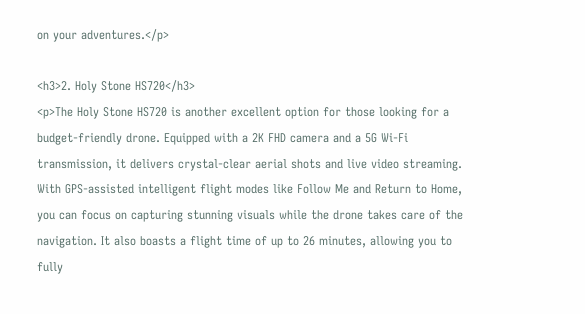on your adventures.</p>

<h3>2. Holy Stone HS720</h3>
<p>The Holy Stone HS720 is another excellent option for those looking for a budget-friendly drone. Equipped with a 2K FHD camera and a 5G Wi-Fi transmission, it delivers crystal-clear aerial shots and live video streaming. With GPS-assisted intelligent flight modes like Follow Me and Return to Home, you can focus on capturing stunning visuals while the drone takes care of the navigation. It also boasts a flight time of up to 26 minutes, allowing you to fully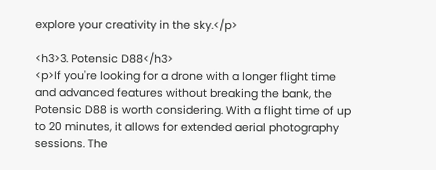explore your creativity in the sky.</p>

<h3>3. Potensic D88</h3>
<p>If you're looking for a drone with a longer flight time and advanced features without breaking the bank, the Potensic D88 is worth considering. With a flight time of up to 20 minutes, it allows for extended aerial photography sessions. The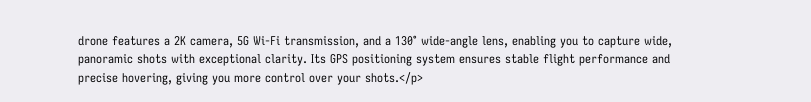drone features a 2K camera, 5G Wi-Fi transmission, and a 130° wide-angle lens, enabling you to capture wide, panoramic shots with exceptional clarity. Its GPS positioning system ensures stable flight performance and precise hovering, giving you more control over your shots.</p>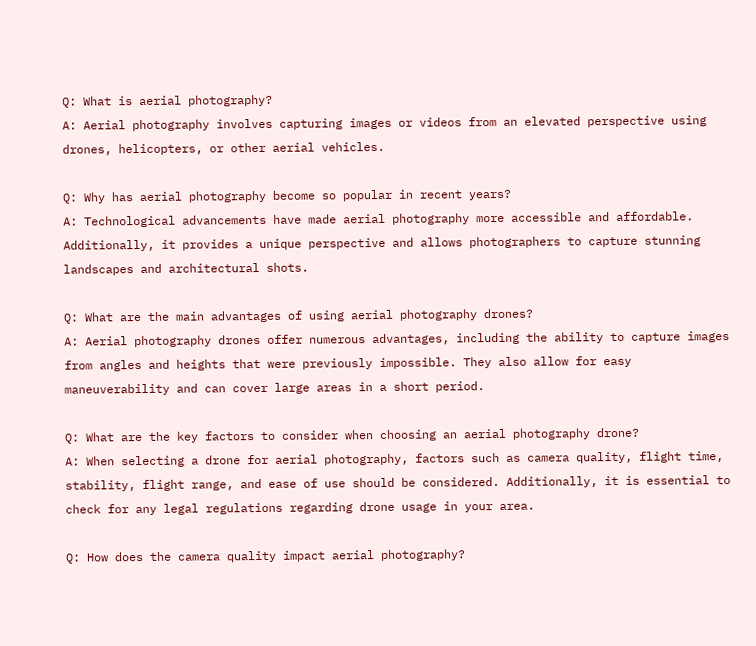Q: What is aerial photography?
A: Aerial photography involves capturing images or videos from an elevated perspective using drones, helicopters, or other aerial vehicles.

Q: Why has aerial photography become so popular in recent years?
A: Technological advancements have made aerial photography more accessible and affordable. Additionally, it provides a unique perspective and allows photographers to capture stunning landscapes and architectural shots.

Q: What are the main advantages of using aerial photography drones?
A: Aerial photography drones offer numerous advantages, including the ability to capture images from angles and heights that were previously impossible. They also allow for easy maneuverability and can cover large areas in a short period.

Q: What are the key factors to consider when choosing an aerial photography drone?
A: When selecting a drone for aerial photography, factors such as camera quality, flight time, stability, flight range, and ease of use should be considered. Additionally, it is essential to check for any legal regulations regarding drone usage in your area.

Q: How does the camera quality impact aerial photography?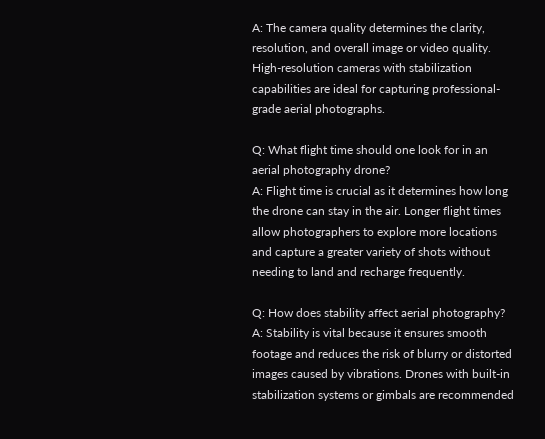A: The camera quality determines the clarity, resolution, and overall image or video quality. High-resolution cameras with stabilization capabilities are ideal for capturing professional-grade aerial photographs.

Q: What flight time should one look for in an aerial photography drone?
A: Flight time is crucial as it determines how long the drone can stay in the air. Longer flight times allow photographers to explore more locations and capture a greater variety of shots without needing to land and recharge frequently.

Q: How does stability affect aerial photography?
A: Stability is vital because it ensures smooth footage and reduces the risk of blurry or distorted images caused by vibrations. Drones with built-in stabilization systems or gimbals are recommended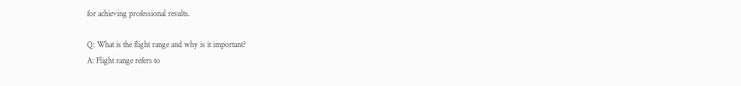for achieving professional results.

Q: What is the flight range and why is it important?
A: Flight range refers to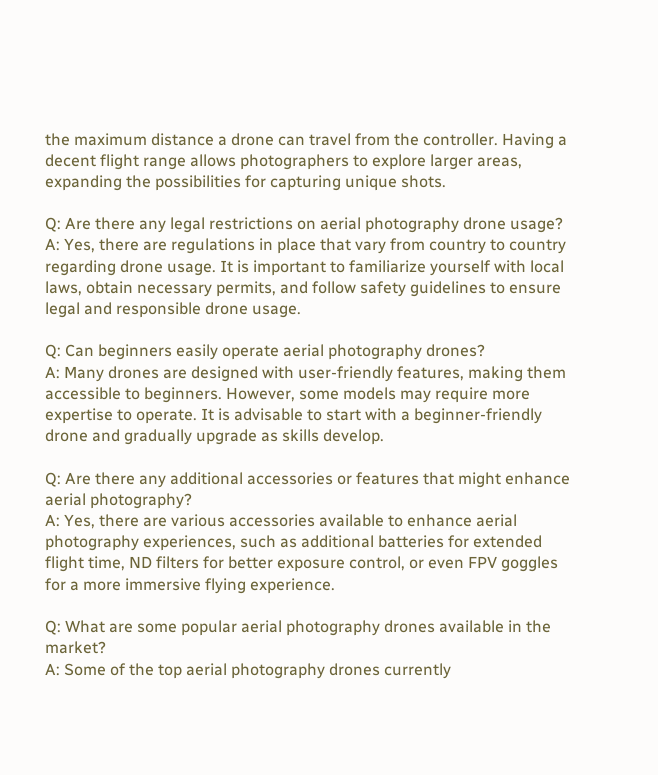the maximum distance a drone can travel from the controller. Having a decent flight range allows photographers to explore larger areas, expanding the possibilities for capturing unique shots.

Q: Are there any legal restrictions on aerial photography drone usage?
A: Yes, there are regulations in place that vary from country to country regarding drone usage. It is important to familiarize yourself with local laws, obtain necessary permits, and follow safety guidelines to ensure legal and responsible drone usage.

Q: Can beginners easily operate aerial photography drones?
A: Many drones are designed with user-friendly features, making them accessible to beginners. However, some models may require more expertise to operate. It is advisable to start with a beginner-friendly drone and gradually upgrade as skills develop.

Q: Are there any additional accessories or features that might enhance aerial photography?
A: Yes, there are various accessories available to enhance aerial photography experiences, such as additional batteries for extended flight time, ND filters for better exposure control, or even FPV goggles for a more immersive flying experience.

Q: What are some popular aerial photography drones available in the market?
A: Some of the top aerial photography drones currently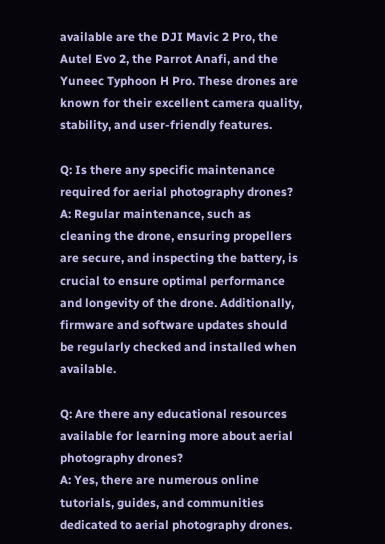available are the DJI Mavic 2 Pro, the Autel Evo 2, the Parrot Anafi, and the Yuneec Typhoon H Pro. These drones are known for their excellent camera quality, stability, and user-friendly features.

Q: Is there any specific maintenance required for aerial photography drones?
A: Regular maintenance, such as cleaning the drone, ensuring propellers are secure, and inspecting the battery, is crucial to ensure optimal performance and longevity of the drone. Additionally, firmware and software updates should be regularly checked and installed when available.

Q: Are there any educational resources available for learning more about aerial photography drones?
A: Yes, there are numerous online tutorials, guides, and communities dedicated to aerial photography drones.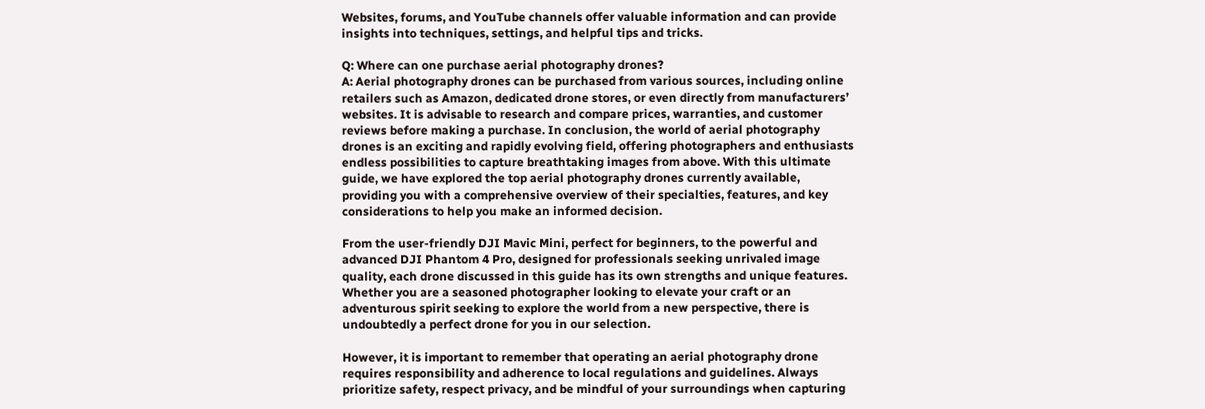Websites, forums, and YouTube channels offer valuable information and can provide insights into techniques, settings, and helpful tips and tricks.

Q: Where can one purchase aerial photography drones?
A: Aerial photography drones can be purchased from various sources, including online retailers such as Amazon, dedicated drone stores, or even directly from manufacturers’ websites. It is advisable to research and compare prices, warranties, and customer reviews before making a purchase. In conclusion, the world of aerial photography drones is an exciting and rapidly evolving field, offering photographers and enthusiasts endless possibilities to capture breathtaking images from above. With this ultimate guide, we have explored the top aerial photography drones currently available, providing you with a comprehensive overview of their specialties, features, and key considerations to help you make an informed decision.

From the user-friendly DJI Mavic Mini, perfect for beginners, to the powerful and advanced DJI Phantom 4 Pro, designed for professionals seeking unrivaled image quality, each drone discussed in this guide has its own strengths and unique features. Whether you are a seasoned photographer looking to elevate your craft or an adventurous spirit seeking to explore the world from a new perspective, there is undoubtedly a perfect drone for you in our selection.

However, it is important to remember that operating an aerial photography drone requires responsibility and adherence to local regulations and guidelines. Always prioritize safety, respect privacy, and be mindful of your surroundings when capturing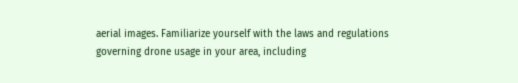aerial images. Familiarize yourself with the laws and regulations governing drone usage in your area, including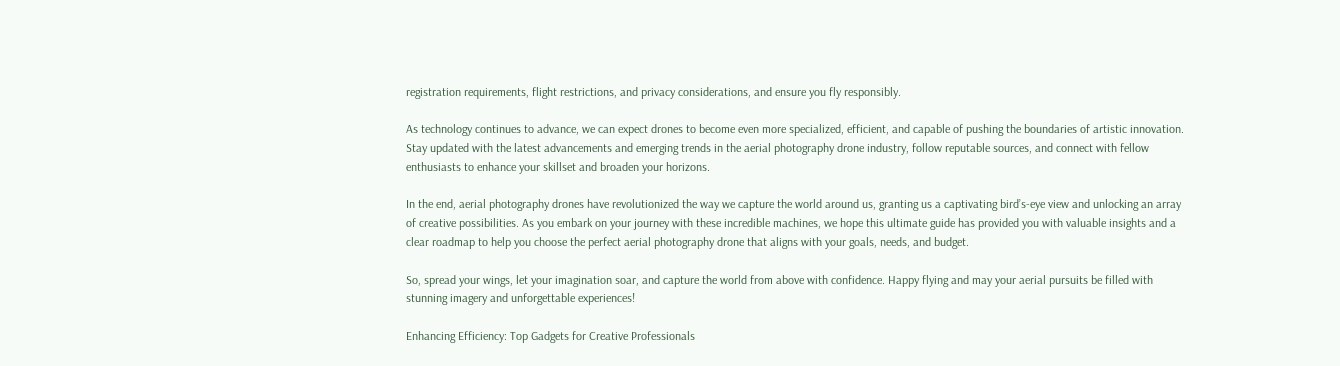registration requirements, flight restrictions, and privacy considerations, and ensure you fly responsibly.

As technology continues to advance, we can expect drones to become even more specialized, efficient, and capable of pushing the boundaries of artistic innovation. Stay updated with the latest advancements and emerging trends in the aerial photography drone industry, follow reputable sources, and connect with fellow enthusiasts to enhance your skillset and broaden your horizons.

In the end, aerial photography drones have revolutionized the way we capture the world around us, granting us a captivating bird’s-eye view and unlocking an array of creative possibilities. As you embark on your journey with these incredible machines, we hope this ultimate guide has provided you with valuable insights and a clear roadmap to help you choose the perfect aerial photography drone that aligns with your goals, needs, and budget.

So, spread your wings, let your imagination soar, and capture the world from above with confidence. Happy flying and may your aerial pursuits be filled with stunning imagery and unforgettable experiences!

Enhancing Efficiency: Top Gadgets for Creative Professionals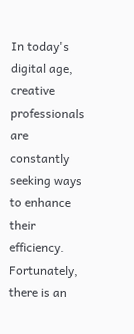In today's digital age, creative professionals are constantly seeking ways to enhance their efficiency. Fortunately, there is an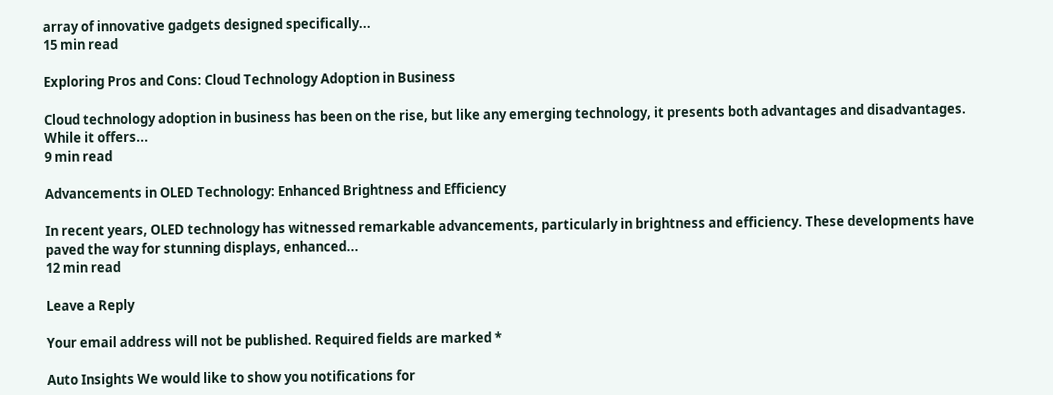array of innovative gadgets designed specifically...
15 min read

Exploring Pros and Cons: Cloud Technology Adoption in Business

Cloud technology adoption in business has been on the rise, but like any emerging technology, it presents both advantages and disadvantages. While it offers...
9 min read

Advancements in OLED Technology: Enhanced Brightness and Efficiency

In recent years, OLED technology has witnessed remarkable advancements, particularly in brightness and efficiency. These developments have paved the way for stunning displays, enhanced...
12 min read

Leave a Reply

Your email address will not be published. Required fields are marked *

Auto Insights We would like to show you notifications for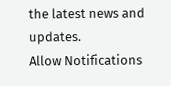the latest news and updates.
Allow Notifications